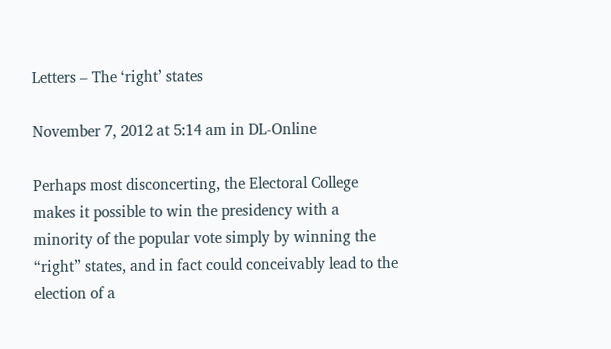Letters – The ‘right’ states

November 7, 2012 at 5:14 am in DL-Online

Perhaps most disconcerting, the Electoral College makes it possible to win the presidency with a minority of the popular vote simply by winning the “right” states, and in fact could conceivably lead to the election of a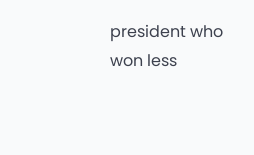president who won less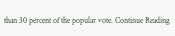than 30 percent of the popular vote. Continue Reading